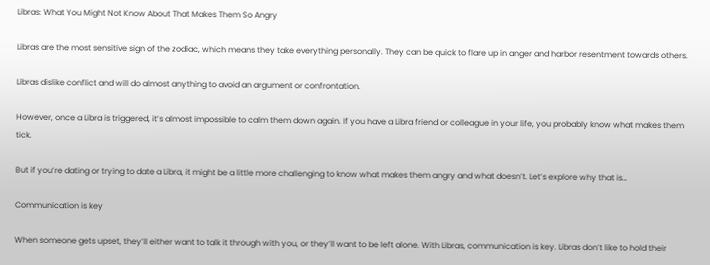Libras: What You Might Not Know About That Makes Them So Angry

Libras are the most sensitive sign of the zodiac, which means they take everything personally. They can be quick to flare up in anger and harbor resentment towards others.

Libras dislike conflict and will do almost anything to avoid an argument or confrontation.

However, once a Libra is triggered, it’s almost impossible to calm them down again. If you have a Libra friend or colleague in your life, you probably know what makes them tick.

But if you’re dating or trying to date a Libra, it might be a little more challenging to know what makes them angry and what doesn’t. Let’s explore why that is…

Communication is key

When someone gets upset, they’ll either want to talk it through with you, or they’ll want to be left alone. With Libras, communication is key. Libras don’t like to hold their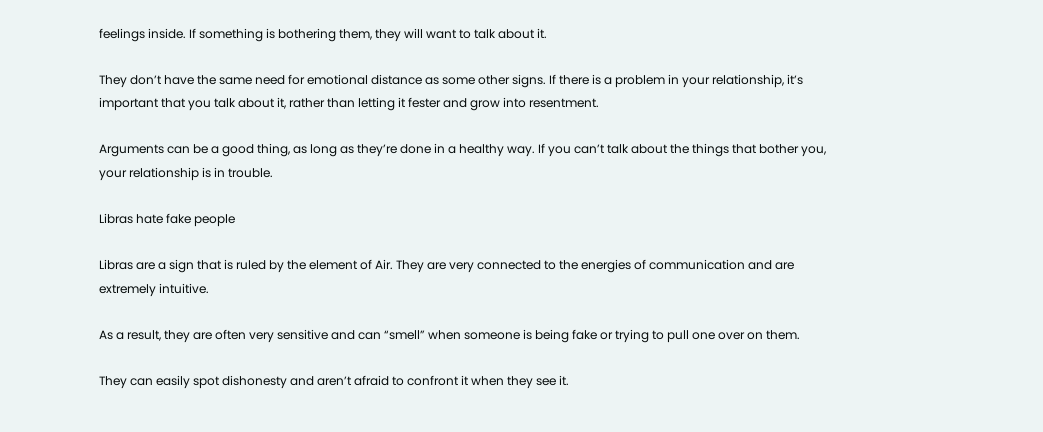feelings inside. If something is bothering them, they will want to talk about it.

They don’t have the same need for emotional distance as some other signs. If there is a problem in your relationship, it’s important that you talk about it, rather than letting it fester and grow into resentment.

Arguments can be a good thing, as long as they’re done in a healthy way. If you can’t talk about the things that bother you, your relationship is in trouble.

Libras hate fake people

Libras are a sign that is ruled by the element of Air. They are very connected to the energies of communication and are extremely intuitive.

As a result, they are often very sensitive and can “smell” when someone is being fake or trying to pull one over on them.

They can easily spot dishonesty and aren’t afraid to confront it when they see it.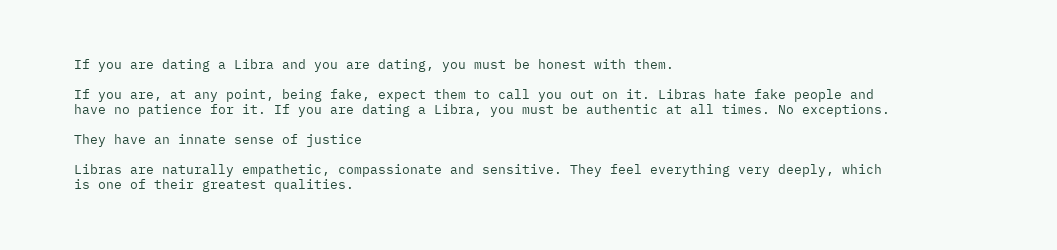If you are dating a Libra and you are dating, you must be honest with them.

If you are, at any point, being fake, expect them to call you out on it. Libras hate fake people and have no patience for it. If you are dating a Libra, you must be authentic at all times. No exceptions.

They have an innate sense of justice

Libras are naturally empathetic, compassionate and sensitive. They feel everything very deeply, which is one of their greatest qualities.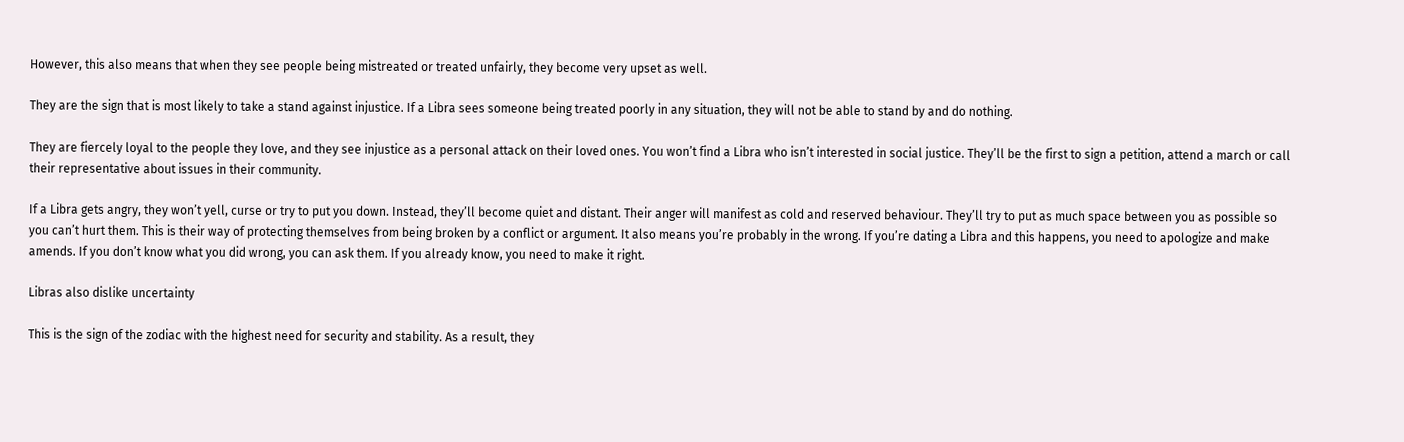However, this also means that when they see people being mistreated or treated unfairly, they become very upset as well.

They are the sign that is most likely to take a stand against injustice. If a Libra sees someone being treated poorly in any situation, they will not be able to stand by and do nothing.

They are fiercely loyal to the people they love, and they see injustice as a personal attack on their loved ones. You won’t find a Libra who isn’t interested in social justice. They’ll be the first to sign a petition, attend a march or call their representative about issues in their community.

If a Libra gets angry, they won’t yell, curse or try to put you down. Instead, they’ll become quiet and distant. Their anger will manifest as cold and reserved behaviour. They’ll try to put as much space between you as possible so you can’t hurt them. This is their way of protecting themselves from being broken by a conflict or argument. It also means you’re probably in the wrong. If you’re dating a Libra and this happens, you need to apologize and make amends. If you don’t know what you did wrong, you can ask them. If you already know, you need to make it right.

Libras also dislike uncertainty

This is the sign of the zodiac with the highest need for security and stability. As a result, they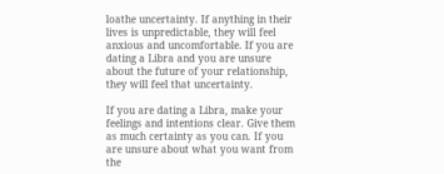loathe uncertainty. If anything in their lives is unpredictable, they will feel anxious and uncomfortable. If you are dating a Libra and you are unsure about the future of your relationship, they will feel that uncertainty.

If you are dating a Libra, make your feelings and intentions clear. Give them as much certainty as you can. If you are unsure about what you want from the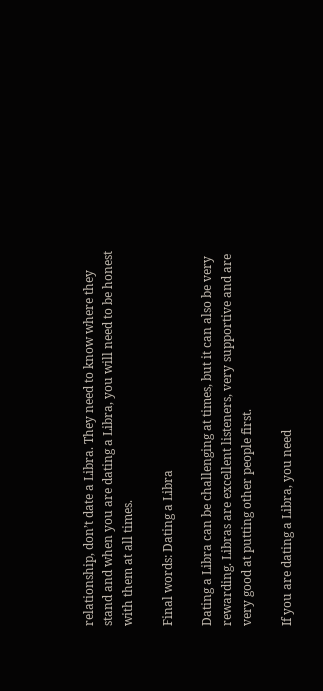relationship, don’t date a Libra. They need to know where they stand and when you are dating a Libra, you will need to be honest with them at all times.

Final words: Dating a Libra

Dating a Libra can be challenging at times, but it can also be very rewarding. Libras are excellent listeners, very supportive and are very good at putting other people first.

If you are dating a Libra, you need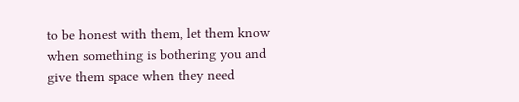to be honest with them, let them know when something is bothering you and give them space when they need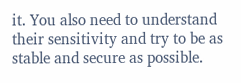it. You also need to understand their sensitivity and try to be as stable and secure as possible.